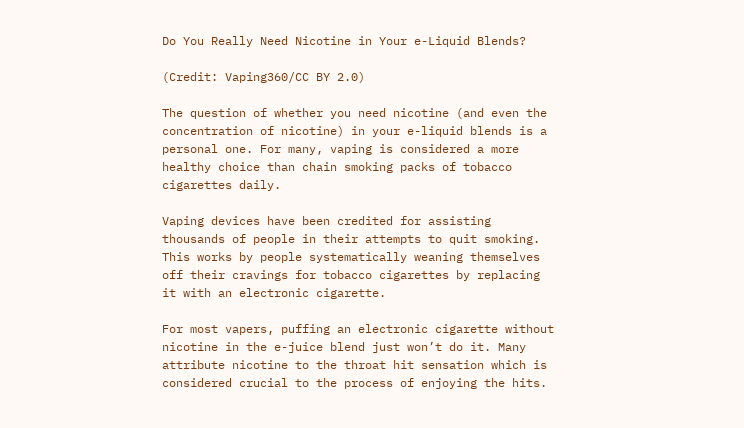Do You Really Need Nicotine in Your e-Liquid Blends?

(Credit: Vaping360/CC BY 2.0)

The question of whether you need nicotine (and even the concentration of nicotine) in your e-liquid blends is a personal one. For many, vaping is considered a more healthy choice than chain smoking packs of tobacco cigarettes daily.

Vaping devices have been credited for assisting thousands of people in their attempts to quit smoking. This works by people systematically weaning themselves off their cravings for tobacco cigarettes by replacing it with an electronic cigarette.

For most vapers, puffing an electronic cigarette without nicotine in the e-juice blend just won’t do it. Many attribute nicotine to the throat hit sensation which is considered crucial to the process of enjoying the hits.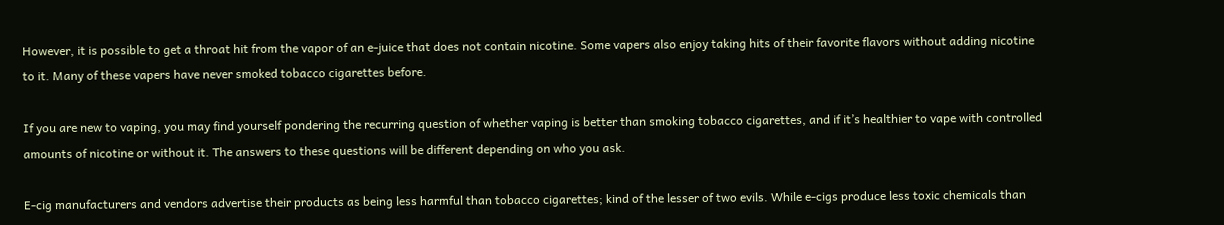However, it is possible to get a throat hit from the vapor of an e-juice that does not contain nicotine. Some vapers also enjoy taking hits of their favorite flavors without adding nicotine to it. Many of these vapers have never smoked tobacco cigarettes before.

If you are new to vaping, you may find yourself pondering the recurring question of whether vaping is better than smoking tobacco cigarettes, and if it’s healthier to vape with controlled amounts of nicotine or without it. The answers to these questions will be different depending on who you ask.

E-cig manufacturers and vendors advertise their products as being less harmful than tobacco cigarettes; kind of the lesser of two evils. While e-cigs produce less toxic chemicals than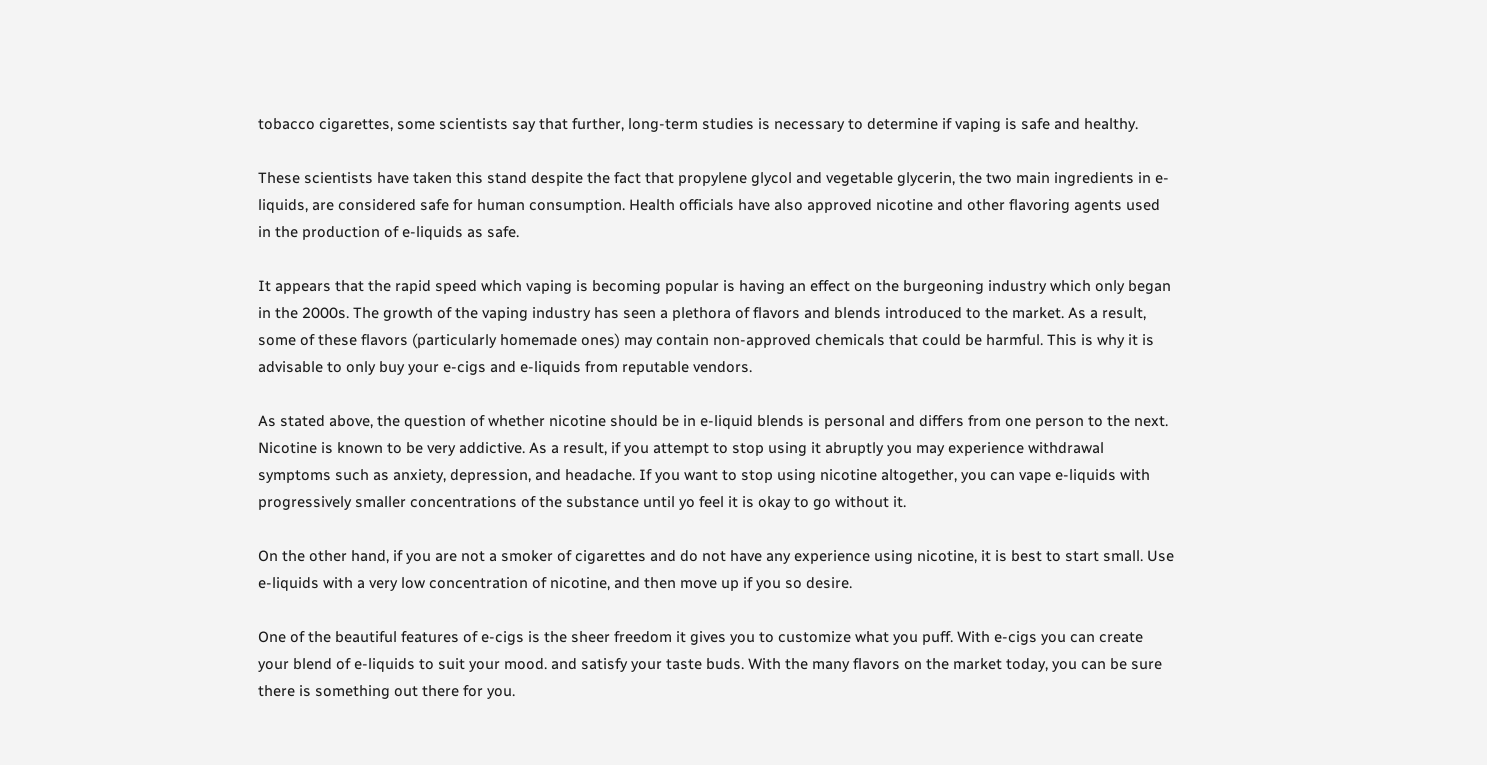tobacco cigarettes, some scientists say that further, long-term studies is necessary to determine if vaping is safe and healthy.

These scientists have taken this stand despite the fact that propylene glycol and vegetable glycerin, the two main ingredients in e-liquids, are considered safe for human consumption. Health officials have also approved nicotine and other flavoring agents used in the production of e-liquids as safe.

It appears that the rapid speed which vaping is becoming popular is having an effect on the burgeoning industry which only began in the 2000s. The growth of the vaping industry has seen a plethora of flavors and blends introduced to the market. As a result, some of these flavors (particularly homemade ones) may contain non-approved chemicals that could be harmful. This is why it is advisable to only buy your e-cigs and e-liquids from reputable vendors.

As stated above, the question of whether nicotine should be in e-liquid blends is personal and differs from one person to the next. Nicotine is known to be very addictive. As a result, if you attempt to stop using it abruptly you may experience withdrawal symptoms such as anxiety, depression, and headache. If you want to stop using nicotine altogether, you can vape e-liquids with progressively smaller concentrations of the substance until yo feel it is okay to go without it.

On the other hand, if you are not a smoker of cigarettes and do not have any experience using nicotine, it is best to start small. Use e-liquids with a very low concentration of nicotine, and then move up if you so desire.

One of the beautiful features of e-cigs is the sheer freedom it gives you to customize what you puff. With e-cigs you can create your blend of e-liquids to suit your mood. and satisfy your taste buds. With the many flavors on the market today, you can be sure there is something out there for you.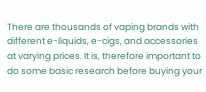There are thousands of vaping brands with different e-liquids, e-cigs, and accessories at varying prices. It is, therefore important to do some basic research before buying your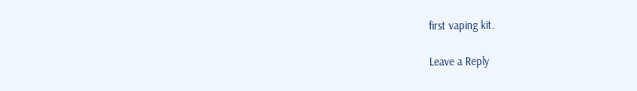first vaping kit.

Leave a Reply